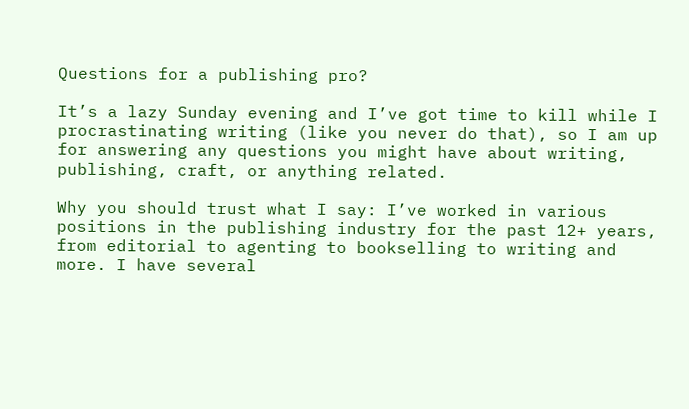Questions for a publishing pro?

It’s a lazy Sunday evening and I’ve got time to kill while I procrastinating writing (like you never do that), so I am up for answering any questions you might have about writing, publishing, craft, or anything related.

Why you should trust what I say: I’ve worked in various positions in the publishing industry for the past 12+ years, from editorial to agenting to bookselling to writing and more. I have several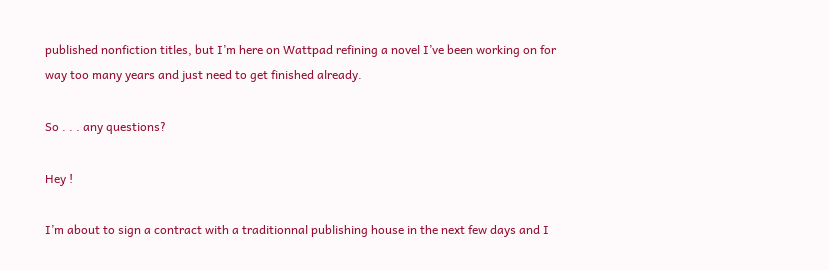published nonfiction titles, but I’m here on Wattpad refining a novel I’ve been working on for way too many years and just need to get finished already.

So . . . any questions?

Hey !

I’m about to sign a contract with a traditionnal publishing house in the next few days and I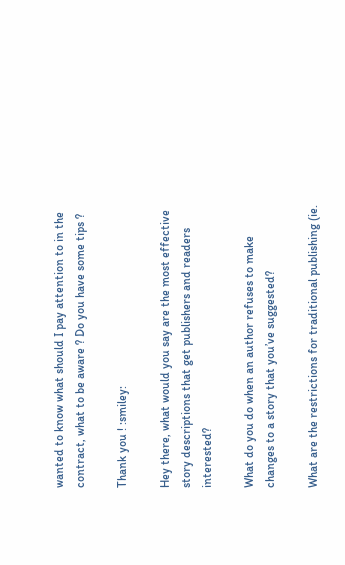wanted to know what should I pay attention to in the contract, what to be aware ? Do you have some tips ?

Thank you ! :smiley:

Hey there, what would you say are the most effective story descriptions that get publishers and readers interested?

What do you do when an author refuses to make changes to a story that you’ve suggested?

What are the restrictions for traditional publishing (ie.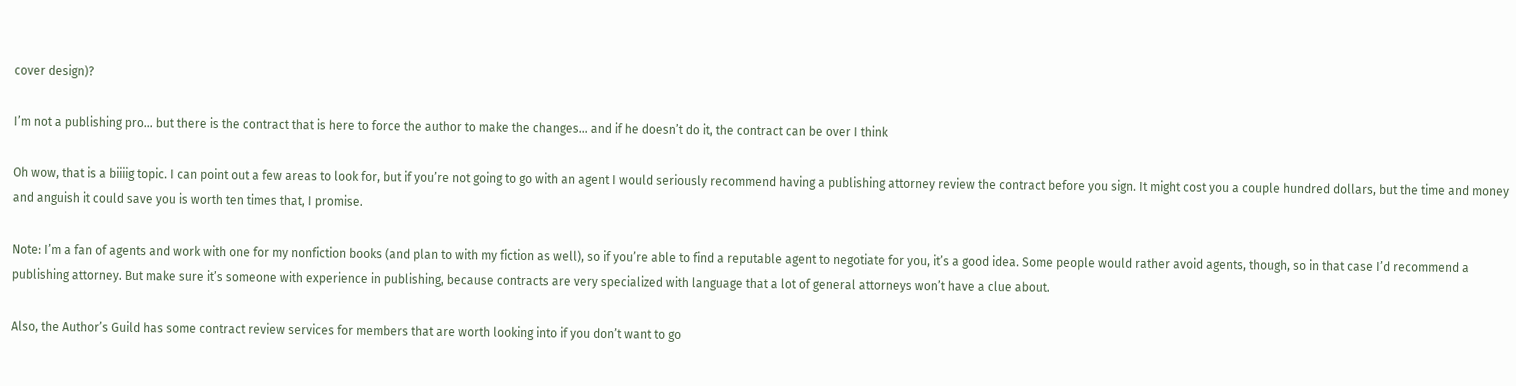cover design)?

I’m not a publishing pro… but there is the contract that is here to force the author to make the changes… and if he doesn’t do it, the contract can be over I think

Oh wow, that is a biiiig topic. I can point out a few areas to look for, but if you’re not going to go with an agent I would seriously recommend having a publishing attorney review the contract before you sign. It might cost you a couple hundred dollars, but the time and money and anguish it could save you is worth ten times that, I promise.

Note: I’m a fan of agents and work with one for my nonfiction books (and plan to with my fiction as well), so if you’re able to find a reputable agent to negotiate for you, it’s a good idea. Some people would rather avoid agents, though, so in that case I’d recommend a publishing attorney. But make sure it’s someone with experience in publishing, because contracts are very specialized with language that a lot of general attorneys won’t have a clue about.

Also, the Author’s Guild has some contract review services for members that are worth looking into if you don’t want to go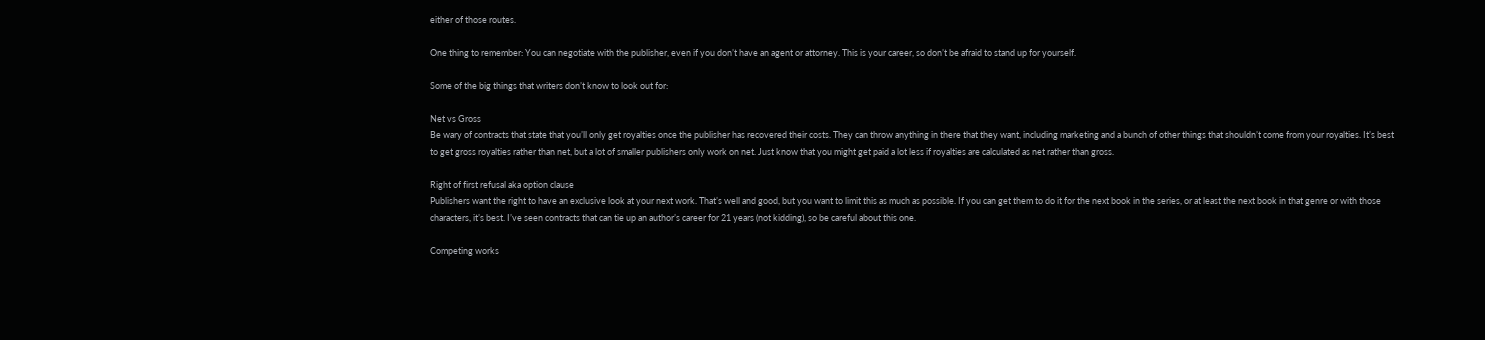either of those routes.

One thing to remember: You can negotiate with the publisher, even if you don’t have an agent or attorney. This is your career, so don’t be afraid to stand up for yourself.

Some of the big things that writers don’t know to look out for:

Net vs Gross
Be wary of contracts that state that you’ll only get royalties once the publisher has recovered their costs. They can throw anything in there that they want, including marketing and a bunch of other things that shouldn’t come from your royalties. It’s best to get gross royalties rather than net, but a lot of smaller publishers only work on net. Just know that you might get paid a lot less if royalties are calculated as net rather than gross.

Right of first refusal aka option clause
Publishers want the right to have an exclusive look at your next work. That’s well and good, but you want to limit this as much as possible. If you can get them to do it for the next book in the series, or at least the next book in that genre or with those characters, it’s best. I’ve seen contracts that can tie up an author’s career for 21 years (not kidding), so be careful about this one.

Competing works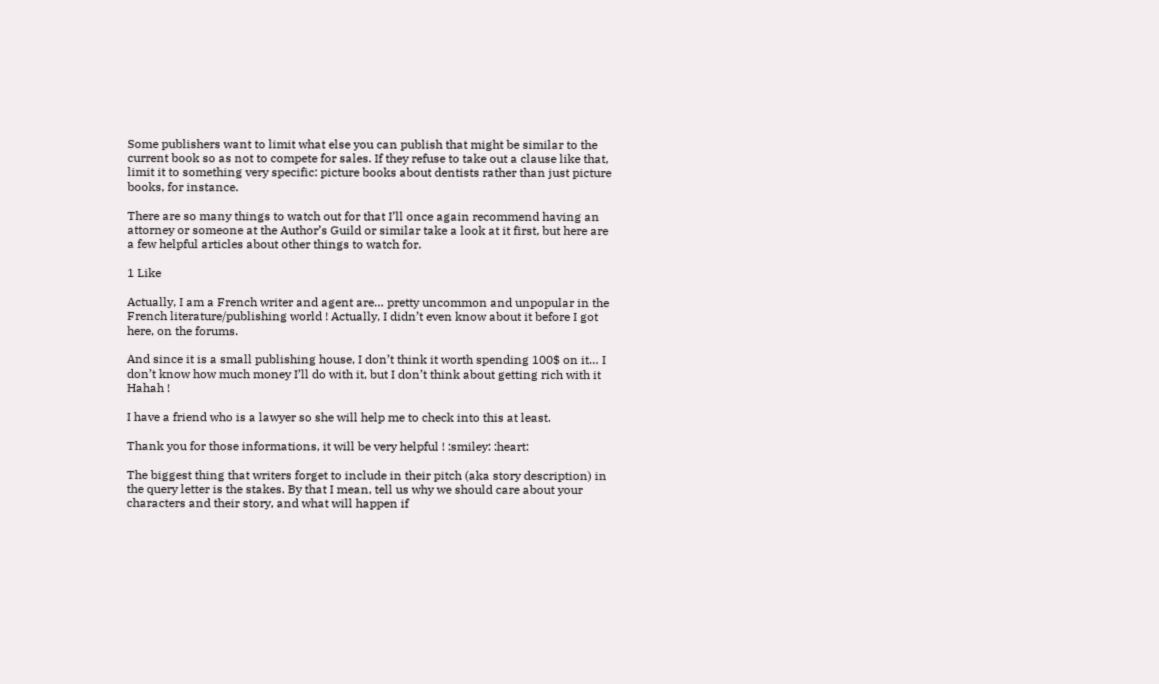Some publishers want to limit what else you can publish that might be similar to the current book so as not to compete for sales. If they refuse to take out a clause like that, limit it to something very specific: picture books about dentists rather than just picture books, for instance.

There are so many things to watch out for that I’ll once again recommend having an attorney or someone at the Author’s Guild or similar take a look at it first, but here are a few helpful articles about other things to watch for.

1 Like

Actually, I am a French writer and agent are… pretty uncommon and unpopular in the French literature/publishing world ! Actually, I didn’t even know about it before I got here, on the forums.

And since it is a small publishing house, I don’t think it worth spending 100$ on it… I don’t know how much money I’ll do with it, but I don’t think about getting rich with it Hahah !

I have a friend who is a lawyer so she will help me to check into this at least.

Thank you for those informations, it will be very helpful ! :smiley: :heart:

The biggest thing that writers forget to include in their pitch (aka story description) in the query letter is the stakes. By that I mean, tell us why we should care about your characters and their story, and what will happen if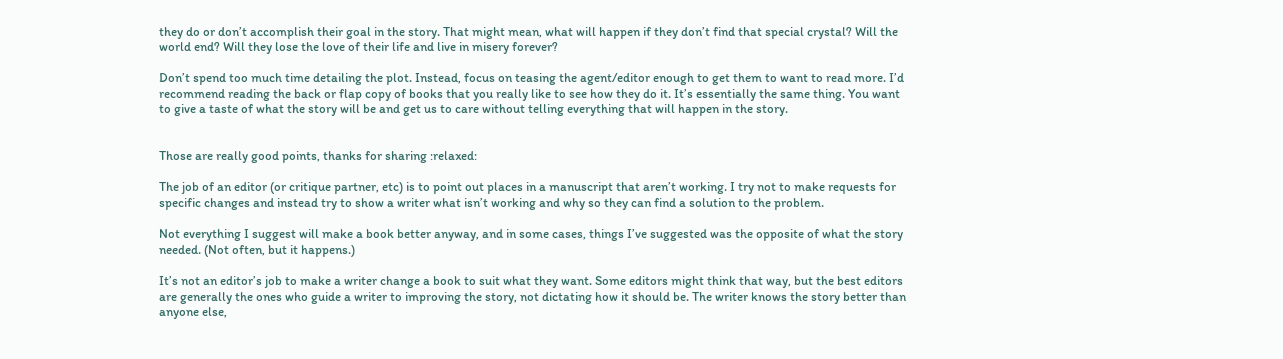they do or don’t accomplish their goal in the story. That might mean, what will happen if they don’t find that special crystal? Will the world end? Will they lose the love of their life and live in misery forever?

Don’t spend too much time detailing the plot. Instead, focus on teasing the agent/editor enough to get them to want to read more. I’d recommend reading the back or flap copy of books that you really like to see how they do it. It’s essentially the same thing. You want to give a taste of what the story will be and get us to care without telling everything that will happen in the story.


Those are really good points, thanks for sharing :relaxed:

The job of an editor (or critique partner, etc) is to point out places in a manuscript that aren’t working. I try not to make requests for specific changes and instead try to show a writer what isn’t working and why so they can find a solution to the problem.

Not everything I suggest will make a book better anyway, and in some cases, things I’ve suggested was the opposite of what the story needed. (Not often, but it happens.)

It’s not an editor’s job to make a writer change a book to suit what they want. Some editors might think that way, but the best editors are generally the ones who guide a writer to improving the story, not dictating how it should be. The writer knows the story better than anyone else,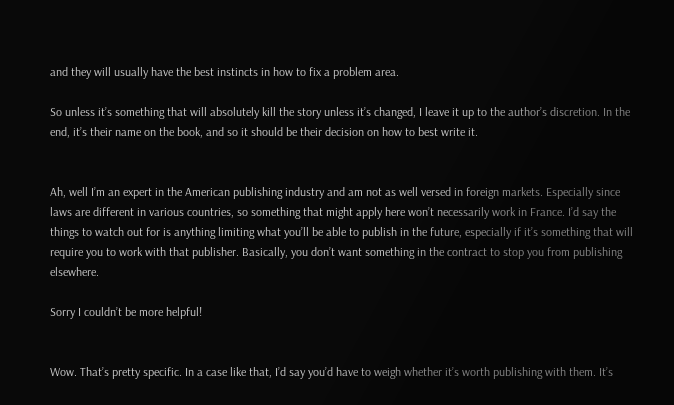and they will usually have the best instincts in how to fix a problem area.

So unless it’s something that will absolutely kill the story unless it’s changed, I leave it up to the author’s discretion. In the end, it’s their name on the book, and so it should be their decision on how to best write it.


Ah, well I’m an expert in the American publishing industry and am not as well versed in foreign markets. Especially since laws are different in various countries, so something that might apply here won’t necessarily work in France. I’d say the things to watch out for is anything limiting what you’ll be able to publish in the future, especially if it’s something that will require you to work with that publisher. Basically, you don’t want something in the contract to stop you from publishing elsewhere.

Sorry I couldn’t be more helpful!


Wow. That’s pretty specific. In a case like that, I’d say you’d have to weigh whether it’s worth publishing with them. It’s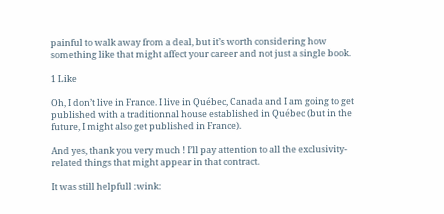painful to walk away from a deal, but it’s worth considering how something like that might affect your career and not just a single book.

1 Like

Oh, I don’t live in France. I live in Québec, Canada and I am going to get published with a traditionnal house established in Québec (but in the future, I might also get published in France).

And yes, thank you very much ! I’ll pay attention to all the exclusivity-related things that might appear in that contract.

It was still helpfull :wink: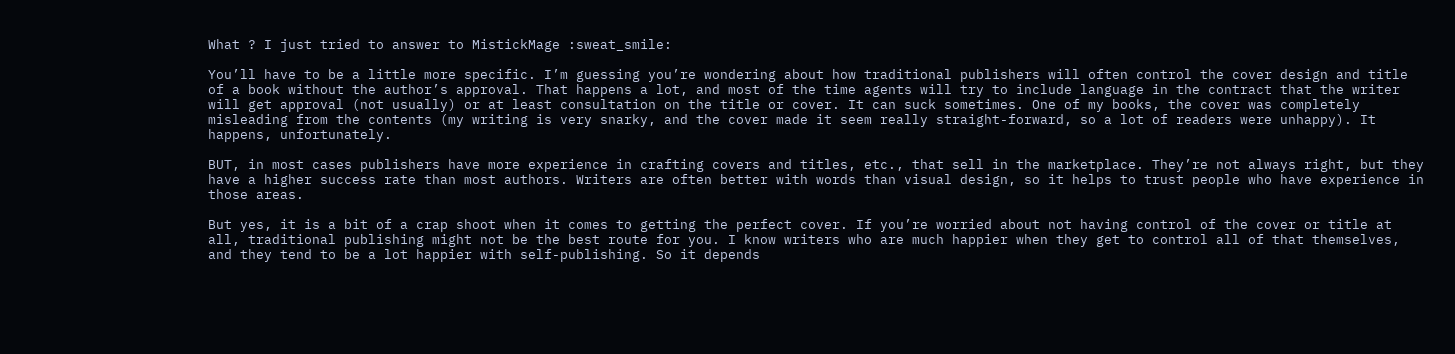What ? I just tried to answer to MistickMage :sweat_smile:

You’ll have to be a little more specific. I’m guessing you’re wondering about how traditional publishers will often control the cover design and title of a book without the author’s approval. That happens a lot, and most of the time agents will try to include language in the contract that the writer will get approval (not usually) or at least consultation on the title or cover. It can suck sometimes. One of my books, the cover was completely misleading from the contents (my writing is very snarky, and the cover made it seem really straight-forward, so a lot of readers were unhappy). It happens, unfortunately.

BUT, in most cases publishers have more experience in crafting covers and titles, etc., that sell in the marketplace. They’re not always right, but they have a higher success rate than most authors. Writers are often better with words than visual design, so it helps to trust people who have experience in those areas.

But yes, it is a bit of a crap shoot when it comes to getting the perfect cover. If you’re worried about not having control of the cover or title at all, traditional publishing might not be the best route for you. I know writers who are much happier when they get to control all of that themselves, and they tend to be a lot happier with self-publishing. So it depends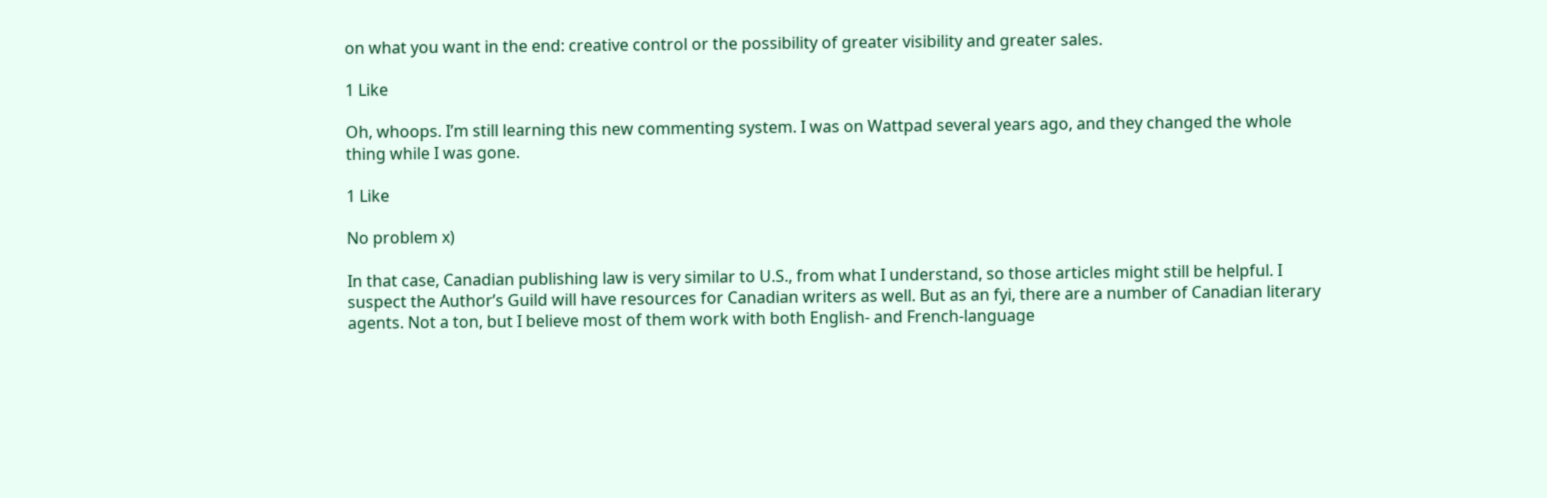on what you want in the end: creative control or the possibility of greater visibility and greater sales.

1 Like

Oh, whoops. I’m still learning this new commenting system. I was on Wattpad several years ago, and they changed the whole thing while I was gone.

1 Like

No problem x)

In that case, Canadian publishing law is very similar to U.S., from what I understand, so those articles might still be helpful. I suspect the Author’s Guild will have resources for Canadian writers as well. But as an fyi, there are a number of Canadian literary agents. Not a ton, but I believe most of them work with both English- and French-language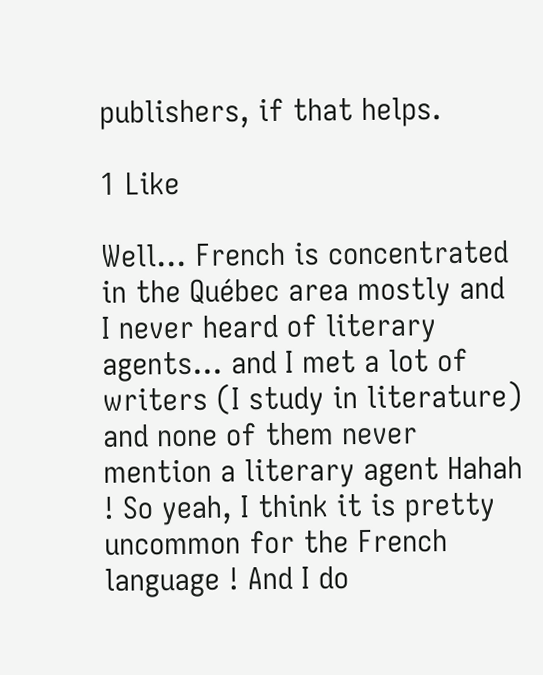publishers, if that helps.

1 Like

Well… French is concentrated in the Québec area mostly and I never heard of literary agents… and I met a lot of writers (I study in literature) and none of them never mention a literary agent Hahah ! So yeah, I think it is pretty uncommon for the French language ! And I do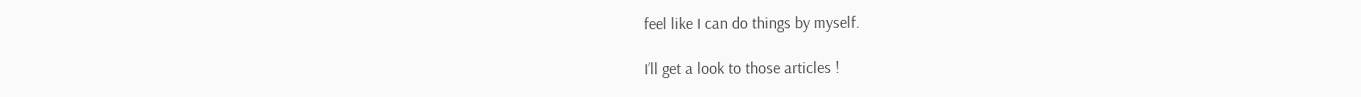feel like I can do things by myself.

I’ll get a look to those articles !